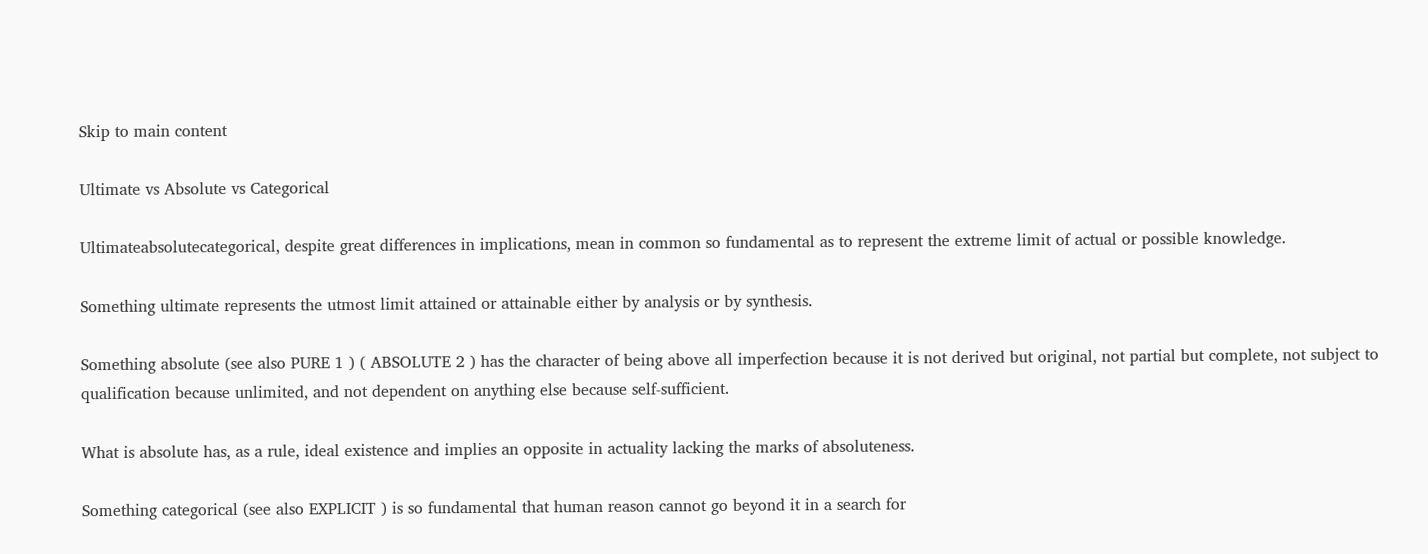Skip to main content

Ultimate vs Absolute vs Categorical

Ultimateabsolutecategorical, despite great differences in implications, mean in common so fundamental as to represent the extreme limit of actual or possible knowledge.

Something ultimate represents the utmost limit attained or attainable either by analysis or by synthesis.

Something absolute (see also PURE 1 ) ( ABSOLUTE 2 ) has the character of being above all imperfection because it is not derived but original, not partial but complete, not subject to qualification because unlimited, and not dependent on anything else because self-sufficient.

What is absolute has, as a rule, ideal existence and implies an opposite in actuality lacking the marks of absoluteness.

Something categorical (see also EXPLICIT ) is so fundamental that human reason cannot go beyond it in a search for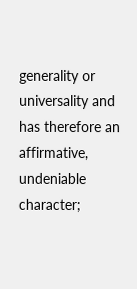generality or universality and has therefore an affirmative, undeniable character;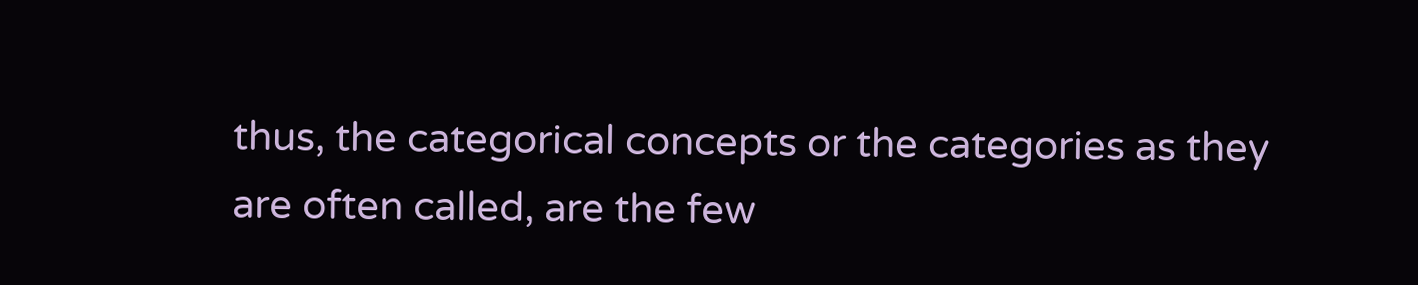thus, the categorical concepts or the categories as they are often called, are the few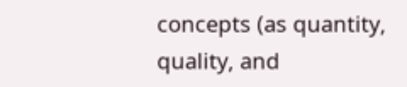concepts (as quantity, quality, and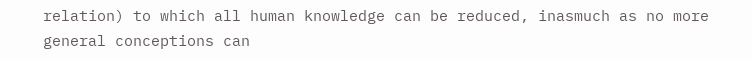relation) to which all human knowledge can be reduced, inasmuch as no more general conceptions can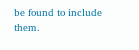be found to include them.